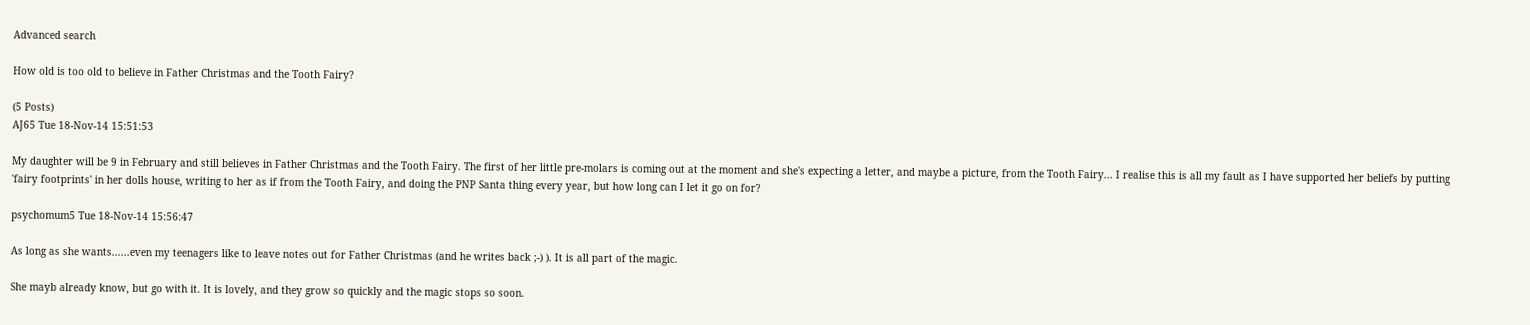Advanced search

How old is too old to believe in Father Christmas and the Tooth Fairy?

(5 Posts)
AJ65 Tue 18-Nov-14 15:51:53

My daughter will be 9 in February and still believes in Father Christmas and the Tooth Fairy. The first of her little pre-molars is coming out at the moment and she's expecting a letter, and maybe a picture, from the Tooth Fairy... I realise this is all my fault as I have supported her beliefs by putting 'fairy footprints' in her dolls house, writing to her as if from the Tooth Fairy, and doing the PNP Santa thing every year, but how long can I let it go on for?

psychomum5 Tue 18-Nov-14 15:56:47

As long as she wants......even my teenagers like to leave notes out for Father Christmas (and he writes back ;-) ). It is all part of the magic.

She mayb already know, but go with it. It is lovely, and they grow so quickly and the magic stops so soon.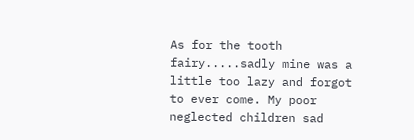As for the tooth fairy.....sadly mine was a little too lazy and forgot to ever come. My poor neglected children sad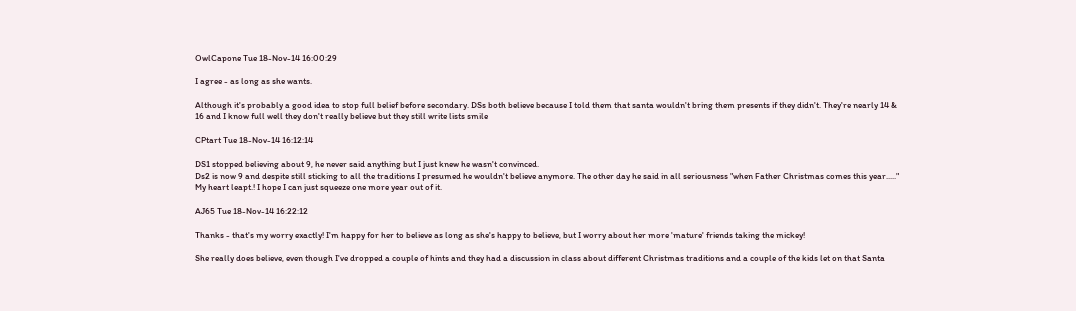OwlCapone Tue 18-Nov-14 16:00:29

I agree - as long as she wants.

Although it's probably a good idea to stop full belief before secondary. DSs both believe because I told them that santa wouldn't bring them presents if they didn't. They're nearly 14 & 16 and I know full well they don't really believe but they still write lists smile

CPtart Tue 18-Nov-14 16:12:14

DS1 stopped believing about 9, he never said anything but I just knew he wasn't convinced.
Ds2 is now 9 and despite still sticking to all the traditions I presumed he wouldn't believe anymore. The other day he said in all seriousness "when Father Christmas comes this year....." My heart leapt.! I hope I can just squeeze one more year out of it.

AJ65 Tue 18-Nov-14 16:22:12

Thanks - that's my worry exactly! I'm happy for her to believe as long as she's happy to believe, but I worry about her more 'mature' friends taking the mickey!

She really does believe, even though I've dropped a couple of hints and they had a discussion in class about different Christmas traditions and a couple of the kids let on that Santa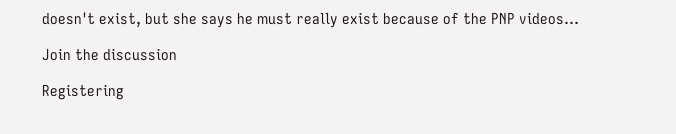doesn't exist, but she says he must really exist because of the PNP videos...

Join the discussion

Registering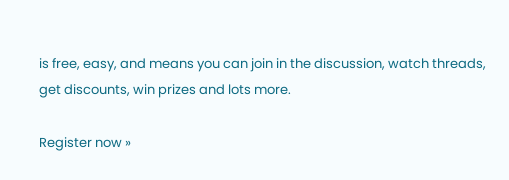is free, easy, and means you can join in the discussion, watch threads, get discounts, win prizes and lots more.

Register now »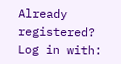Already registered? Log in with: